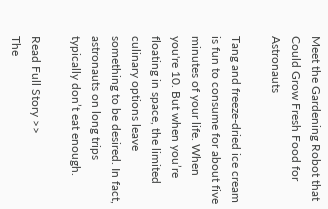Meet the Gardening Robot that Could Grow Fresh Food for Astronauts

Tang and freeze-dried ice cream is fun to consume for about five minutes of your life. When you're 10. But when you’re floating in space, the limited culinary options leave something to be desired. In fact, astronauts on long trips typically don’t eat enough.

Read Full Story >>
The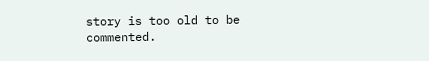story is too old to be commented.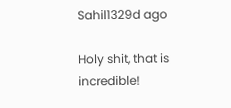Sahil1329d ago

Holy shit, that is incredible!